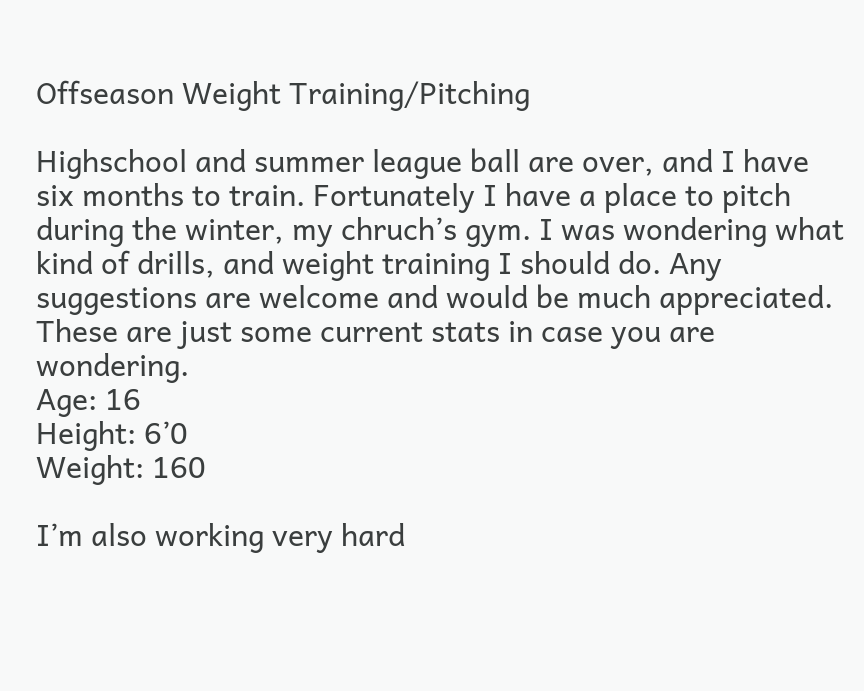Offseason Weight Training/Pitching

Highschool and summer league ball are over, and I have six months to train. Fortunately I have a place to pitch during the winter, my chruch’s gym. I was wondering what kind of drills, and weight training I should do. Any suggestions are welcome and would be much appreciated. These are just some current stats in case you are wondering.
Age: 16
Height: 6’0
Weight: 160

I’m also working very hard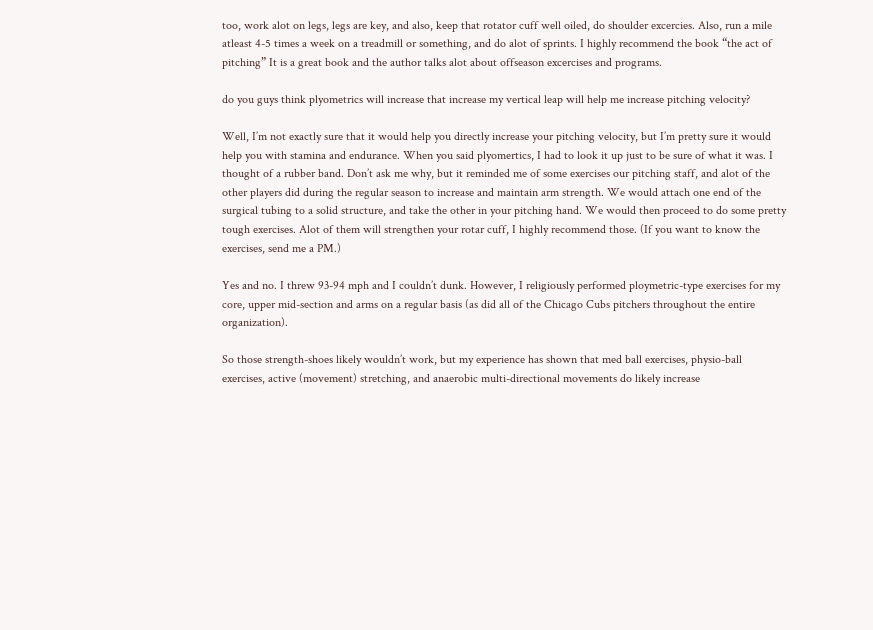too, work alot on legs, legs are key, and also, keep that rotator cuff well oiled, do shoulder excercies. Also, run a mile atleast 4-5 times a week on a treadmill or something, and do alot of sprints. I highly recommend the book “the act of pitching” It is a great book and the author talks alot about offseason excercises and programs.

do you guys think plyometrics will increase that increase my vertical leap will help me increase pitching velocity?

Well, I’m not exactly sure that it would help you directly increase your pitching velocity, but I’m pretty sure it would help you with stamina and endurance. When you said plyomertics, I had to look it up just to be sure of what it was. I thought of a rubber band. Don’t ask me why, but it reminded me of some exercises our pitching staff, and alot of the other players did during the regular season to increase and maintain arm strength. We would attach one end of the surgical tubing to a solid structure, and take the other in your pitching hand. We would then proceed to do some pretty tough exercises. Alot of them will strengthen your rotar cuff, I highly recommend those. (If you want to know the exercises, send me a PM.)

Yes and no. I threw 93-94 mph and I couldn’t dunk. However, I religiously performed ploymetric-type exercises for my core, upper mid-section and arms on a regular basis (as did all of the Chicago Cubs pitchers throughout the entire organization).

So those strength-shoes likely wouldn’t work, but my experience has shown that med ball exercises, physio-ball exercises, active (movement) stretching, and anaerobic multi-directional movements do likely increase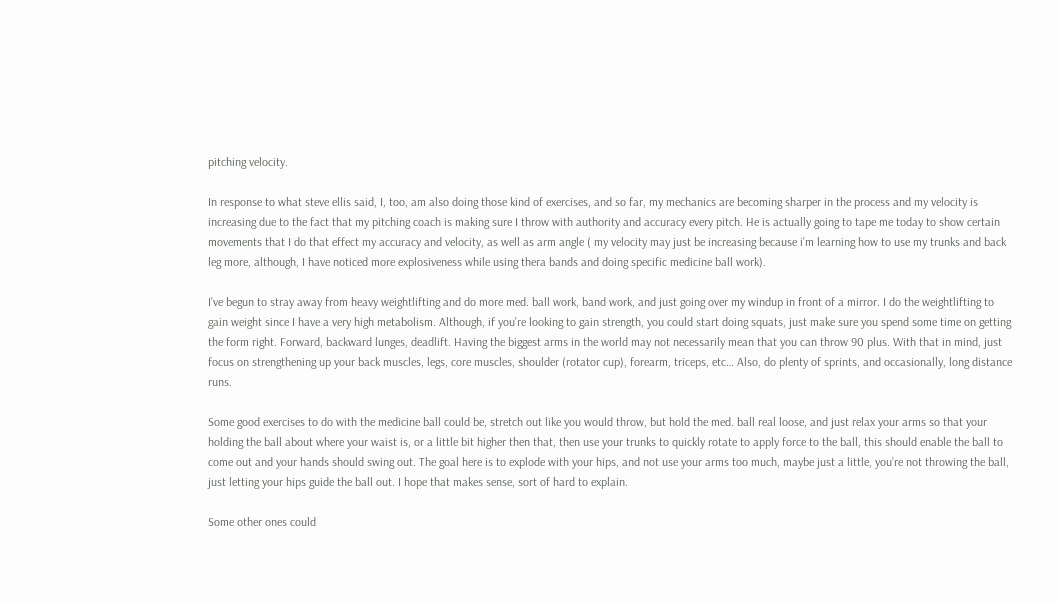pitching velocity.

In response to what steve ellis said, I, too, am also doing those kind of exercises, and so far, my mechanics are becoming sharper in the process and my velocity is increasing due to the fact that my pitching coach is making sure I throw with authority and accuracy every pitch. He is actually going to tape me today to show certain movements that I do that effect my accuracy and velocity, as well as arm angle ( my velocity may just be increasing because i’m learning how to use my trunks and back leg more, although, I have noticed more explosiveness while using thera bands and doing specific medicine ball work).

I’ve begun to stray away from heavy weightlifting and do more med. ball work, band work, and just going over my windup in front of a mirror. I do the weightlifting to gain weight since I have a very high metabolism. Although, if you’re looking to gain strength, you could start doing squats, just make sure you spend some time on getting the form right. Forward, backward lunges, deadlift. Having the biggest arms in the world may not necessarily mean that you can throw 90 plus. With that in mind, just focus on strengthening up your back muscles, legs, core muscles, shoulder (rotator cup), forearm, triceps, etc… Also, do plenty of sprints, and occasionally, long distance runs.

Some good exercises to do with the medicine ball could be, stretch out like you would throw, but hold the med. ball real loose, and just relax your arms so that your holding the ball about where your waist is, or a little bit higher then that, then use your trunks to quickly rotate to apply force to the ball, this should enable the ball to come out and your hands should swing out. The goal here is to explode with your hips, and not use your arms too much, maybe just a little, you’re not throwing the ball, just letting your hips guide the ball out. I hope that makes sense, sort of hard to explain.

Some other ones could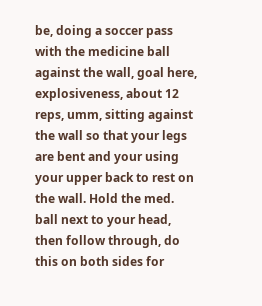be, doing a soccer pass with the medicine ball against the wall, goal here, explosiveness, about 12 reps, umm, sitting against the wall so that your legs are bent and your using your upper back to rest on the wall. Hold the med. ball next to your head, then follow through, do this on both sides for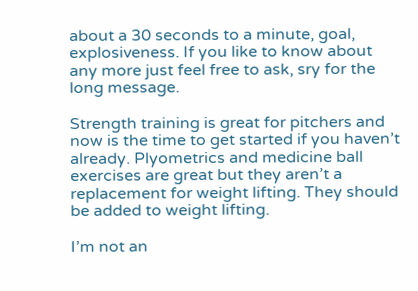about a 30 seconds to a minute, goal, explosiveness. If you like to know about any more just feel free to ask, sry for the long message.

Strength training is great for pitchers and now is the time to get started if you haven’t already. Plyometrics and medicine ball exercises are great but they aren’t a replacement for weight lifting. They should be added to weight lifting.

I’m not an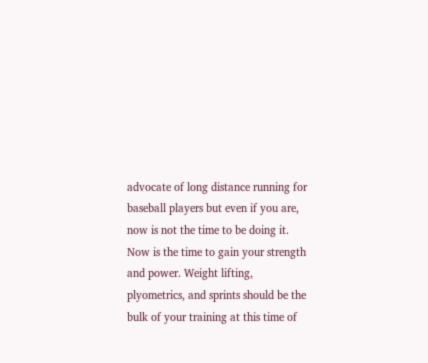advocate of long distance running for baseball players but even if you are, now is not the time to be doing it. Now is the time to gain your strength and power. Weight lifting, plyometrics, and sprints should be the bulk of your training at this time of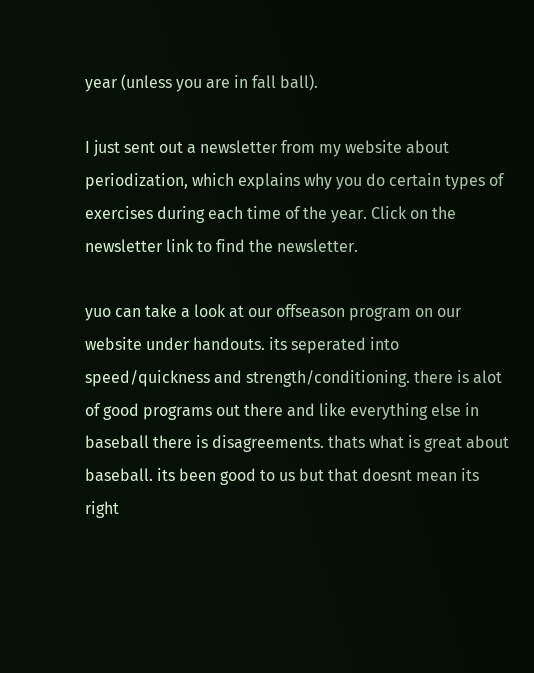year (unless you are in fall ball).

I just sent out a newsletter from my website about periodization, which explains why you do certain types of exercises during each time of the year. Click on the newsletter link to find the newsletter.

yuo can take a look at our offseason program on our website under handouts. its seperated into speed/quickness and strength/conditioning. there is alot of good programs out there and like everything else in baseball there is disagreements. thats what is great about baseball. its been good to us but that doesnt mean its right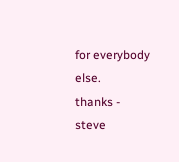for everybody else.
thanks - steve